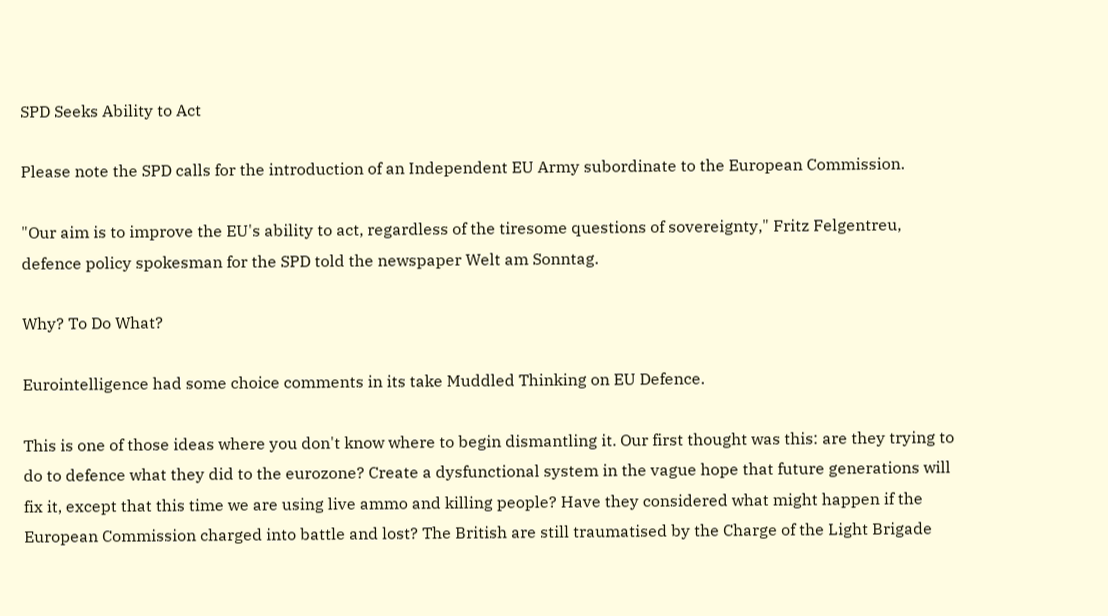SPD Seeks Ability to Act

Please note the SPD calls for the introduction of an Independent EU Army subordinate to the European Commission.

"Our aim is to improve the EU's ability to act, regardless of the tiresome questions of sovereignty," Fritz Felgentreu, defence policy spokesman for the SPD told the newspaper Welt am Sonntag.

Why? To Do What?

Eurointelligence had some choice comments in its take Muddled Thinking on EU Defence.

This is one of those ideas where you don't know where to begin dismantling it. Our first thought was this: are they trying to do to defence what they did to the eurozone? Create a dysfunctional system in the vague hope that future generations will fix it, except that this time we are using live ammo and killing people? Have they considered what might happen if the European Commission charged into battle and lost? The British are still traumatised by the Charge of the Light Brigade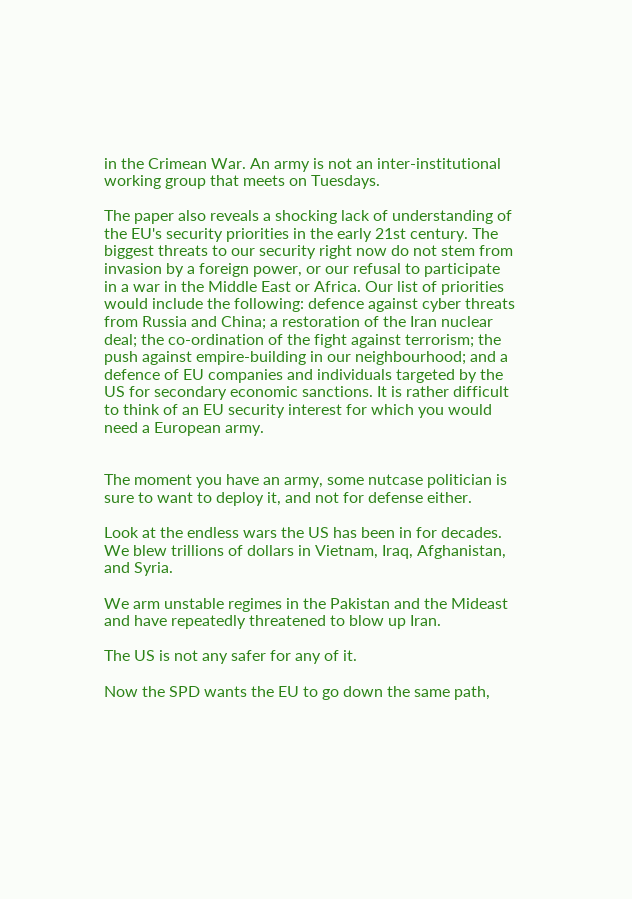in the Crimean War. An army is not an inter-institutional working group that meets on Tuesdays.

The paper also reveals a shocking lack of understanding of the EU's security priorities in the early 21st century. The biggest threats to our security right now do not stem from invasion by a foreign power, or our refusal to participate in a war in the Middle East or Africa. Our list of priorities would include the following: defence against cyber threats from Russia and China; a restoration of the Iran nuclear deal; the co-ordination of the fight against terrorism; the push against empire-building in our neighbourhood; and a defence of EU companies and individuals targeted by the US for secondary economic sanctions. It is rather difficult to think of an EU security interest for which you would need a European army.


The moment you have an army, some nutcase politician is sure to want to deploy it, and not for defense either.

Look at the endless wars the US has been in for decades. We blew trillions of dollars in Vietnam, Iraq, Afghanistan, and Syria.

We arm unstable regimes in the Pakistan and the Mideast and have repeatedly threatened to blow up Iran.

The US is not any safer for any of it.

Now the SPD wants the EU to go down the same path,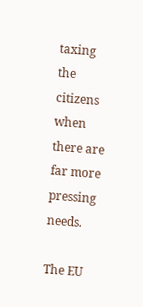taxing the citizens when there are far more pressing needs.

The EU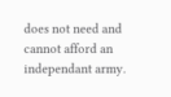does not need and cannot afford an independant army.